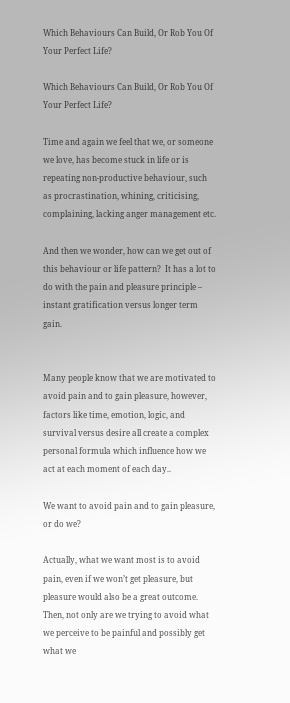Which Behaviours Can Build, Or Rob You Of Your Perfect Life?

Which Behaviours Can Build, Or Rob You Of Your Perfect Life?

Time and again we feel that we, or someone we love, has become stuck in life or is repeating non-productive behaviour, such as procrastination, whining, criticising, complaining, lacking anger management etc.

And then we wonder, how can we get out of this behaviour or life pattern?  It has a lot to do with the pain and pleasure principle – instant gratification versus longer term gain.


Many people know that we are motivated to avoid pain and to gain pleasure, however, factors like time, emotion, logic, and survival versus desire all create a complex personal formula which influence how we act at each moment of each day..

We want to avoid pain and to gain pleasure, or do we?

Actually, what we want most is to avoid pain, even if we won’t get pleasure, but pleasure would also be a great outcome.  Then, not only are we trying to avoid what we perceive to be painful and possibly get what we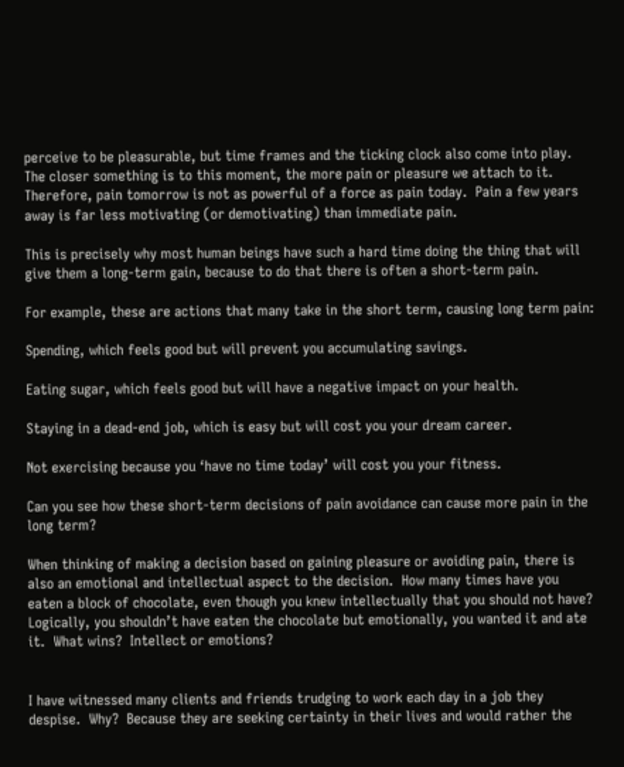perceive to be pleasurable, but time frames and the ticking clock also come into play.  The closer something is to this moment, the more pain or pleasure we attach to it. Therefore, pain tomorrow is not as powerful of a force as pain today.  Pain a few years away is far less motivating (or demotivating) than immediate pain.

This is precisely why most human beings have such a hard time doing the thing that will give them a long-term gain, because to do that there is often a short-term pain.

For example, these are actions that many take in the short term, causing long term pain:

Spending, which feels good but will prevent you accumulating savings.

Eating sugar, which feels good but will have a negative impact on your health.

Staying in a dead-end job, which is easy but will cost you your dream career.

Not exercising because you ‘have no time today’ will cost you your fitness.

Can you see how these short-term decisions of pain avoidance can cause more pain in the long term?

When thinking of making a decision based on gaining pleasure or avoiding pain, there is also an emotional and intellectual aspect to the decision.  How many times have you eaten a block of chocolate, even though you knew intellectually that you should not have?  Logically, you shouldn’t have eaten the chocolate but emotionally, you wanted it and ate it.  What wins?  Intellect or emotions?


I have witnessed many clients and friends trudging to work each day in a job they despise.  Why?  Because they are seeking certainty in their lives and would rather the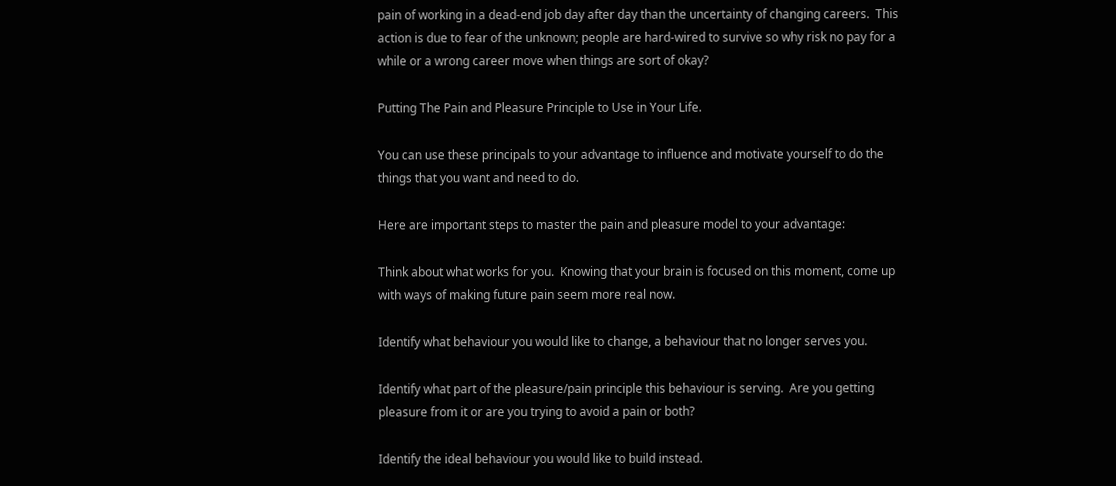pain of working in a dead-end job day after day than the uncertainty of changing careers.  This action is due to fear of the unknown; people are hard-wired to survive so why risk no pay for a while or a wrong career move when things are sort of okay?

Putting The Pain and Pleasure Principle to Use in Your Life.

You can use these principals to your advantage to influence and motivate yourself to do the things that you want and need to do.

Here are important steps to master the pain and pleasure model to your advantage:

Think about what works for you.  Knowing that your brain is focused on this moment, come up with ways of making future pain seem more real now.

Identify what behaviour you would like to change, a behaviour that no longer serves you.

Identify what part of the pleasure/pain principle this behaviour is serving.  Are you getting pleasure from it or are you trying to avoid a pain or both?

Identify the ideal behaviour you would like to build instead.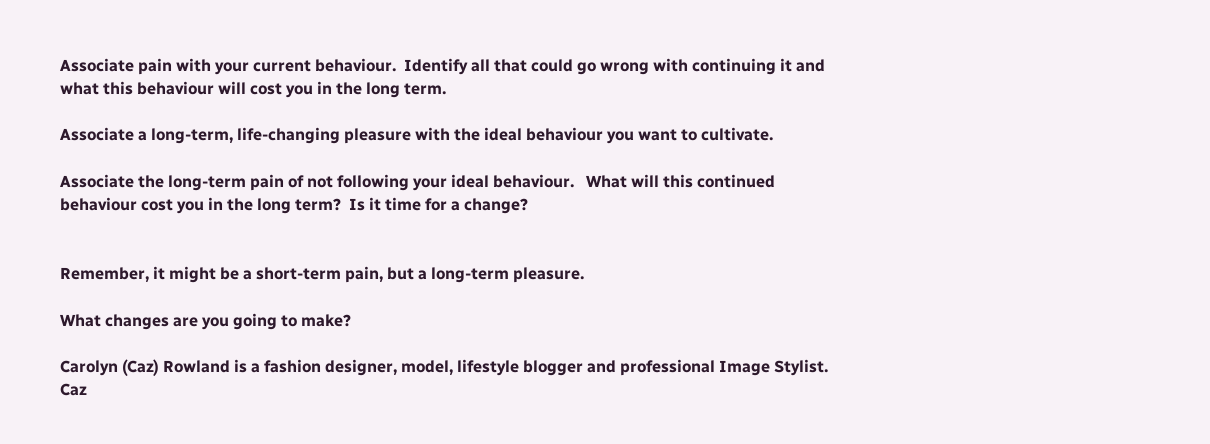Associate pain with your current behaviour.  Identify all that could go wrong with continuing it and what this behaviour will cost you in the long term.

Associate a long-term, life-changing pleasure with the ideal behaviour you want to cultivate.

Associate the long-term pain of not following your ideal behaviour.   What will this continued behaviour cost you in the long term?  Is it time for a change?


Remember, it might be a short-term pain, but a long-term pleasure.

What changes are you going to make?

Carolyn (Caz) Rowland is a fashion designer, model, lifestyle blogger and professional Image Stylist. Caz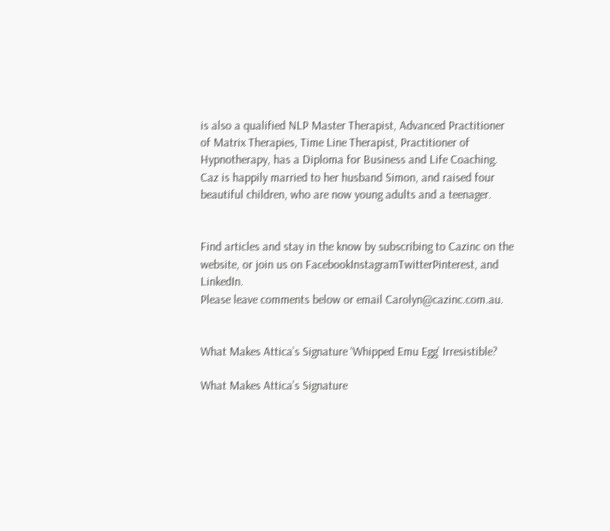is also a qualified NLP Master Therapist, Advanced Practitioner of Matrix Therapies, Time Line Therapist, Practitioner of Hypnotherapy, has a Diploma for Business and Life Coaching.  Caz is happily married to her husband Simon, and raised four beautiful children, who are now young adults and a teenager.


Find articles and stay in the know by subscribing to Cazinc on the website, or join us on FacebookInstagramTwitterPinterest, and LinkedIn.
Please leave comments below or email Carolyn@cazinc.com.au.


What Makes Attica’s Signature ‘Whipped Emu Egg’ Irresistible?

What Makes Attica’s Signature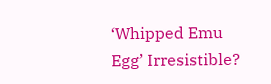‘Whipped Emu Egg’ Irresistible?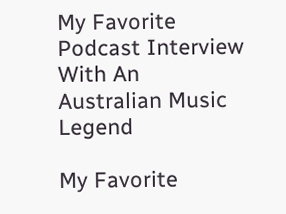My Favorite Podcast Interview With An Australian Music Legend

My Favorite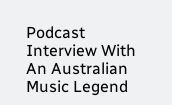Podcast Interview With An Australian Music Legend